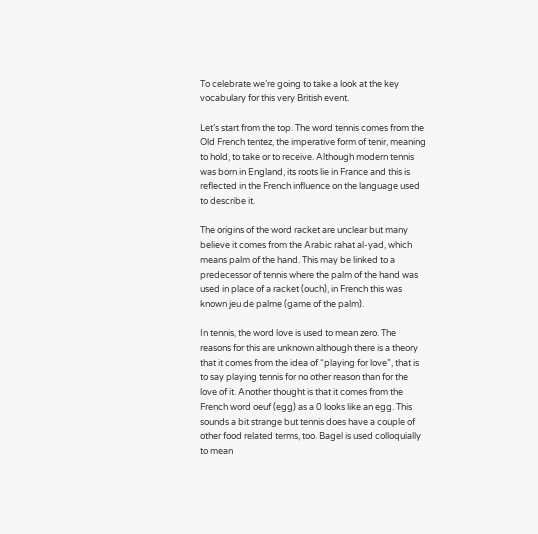To celebrate we’re going to take a look at the key vocabulary for this very British event.

Let’s start from the top. The word tennis comes from the Old French tentez, the imperative form of tenir, meaning to hold, to take or to receive. Although modern tennis was born in England, its roots lie in France and this is reflected in the French influence on the language used to describe it.

The origins of the word racket are unclear but many believe it comes from the Arabic rahat al-yad, which means palm of the hand. This may be linked to a predecessor of tennis where the palm of the hand was used in place of a racket (ouch), in French this was known jeu de palme (game of the palm).

In tennis, the word love is used to mean zero. The reasons for this are unknown although there is a theory that it comes from the idea of “playing for love”, that is to say playing tennis for no other reason than for the love of it. Another thought is that it comes from the French word oeuf (egg) as a 0 looks like an egg. This sounds a bit strange but tennis does have a couple of other food related terms, too. Bagel is used colloquially to mean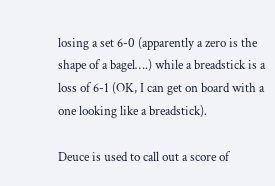losing a set 6-0 (apparently a zero is the shape of a bagel….) while a breadstick is a loss of 6-1 (OK, I can get on board with a one looking like a breadstick).

Deuce is used to call out a score of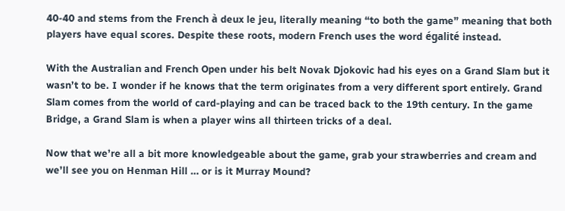40-40 and stems from the French à deux le jeu, literally meaning “to both the game” meaning that both players have equal scores. Despite these roots, modern French uses the word égalité instead.

With the Australian and French Open under his belt Novak Djokovic had his eyes on a Grand Slam but it wasn’t to be. I wonder if he knows that the term originates from a very different sport entirely. Grand Slam comes from the world of card-playing and can be traced back to the 19th century. In the game Bridge, a Grand Slam is when a player wins all thirteen tricks of a deal.

Now that we’re all a bit more knowledgeable about the game, grab your strawberries and cream and we’ll see you on Henman Hill … or is it Murray Mound?